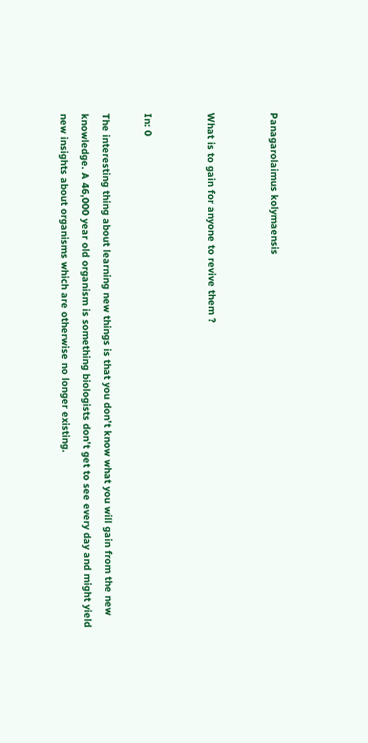Panagarolaimus kolymaensis


What is to gain for anyone to revive them ?


In: 0

The interesting thing about learning new things is that you don’t know what you will gain from the new knowledge. A 46,000 year old organism is something biologists don’t get to see every day and might yield new insights about organisms which are otherwise no longer existing.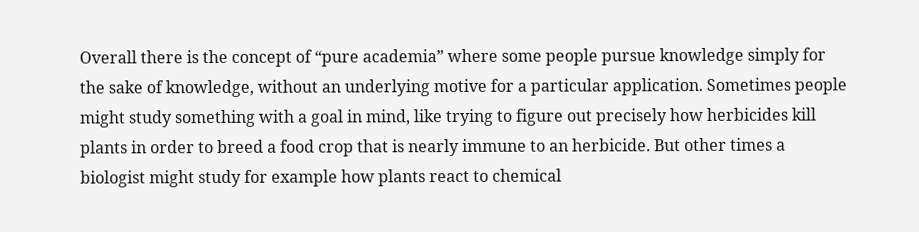Overall there is the concept of “pure academia” where some people pursue knowledge simply for the sake of knowledge, without an underlying motive for a particular application. Sometimes people might study something with a goal in mind, like trying to figure out precisely how herbicides kill plants in order to breed a food crop that is nearly immune to an herbicide. But other times a biologist might study for example how plants react to chemical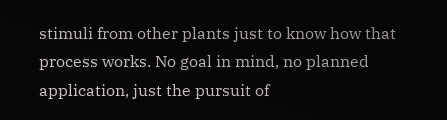stimuli from other plants just to know how that process works. No goal in mind, no planned application, just the pursuit of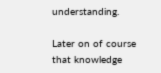understanding.

Later on of course that knowledge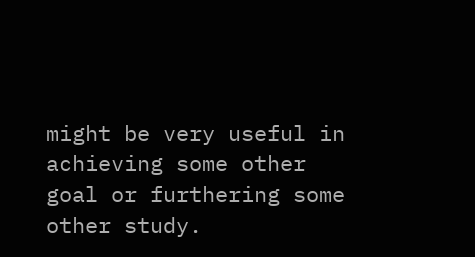might be very useful in achieving some other goal or furthering some other study.